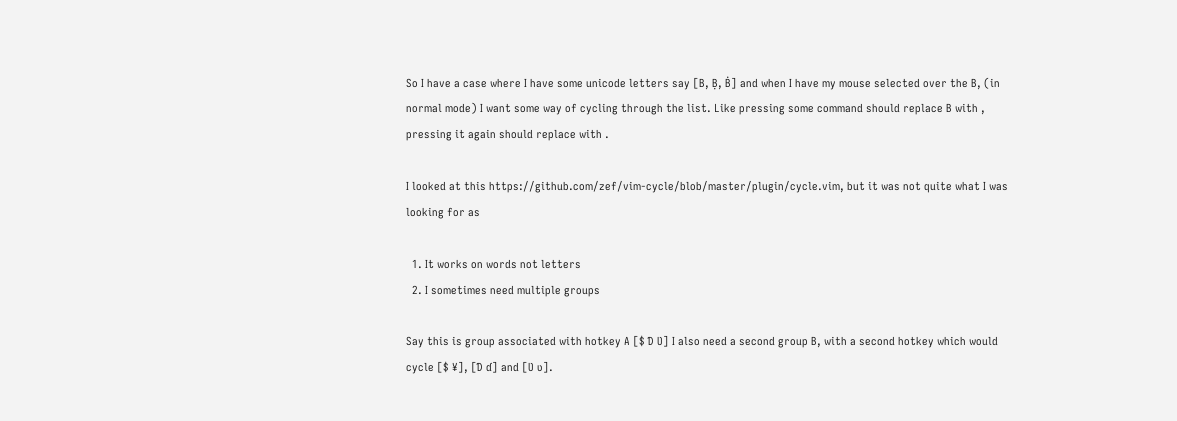So I have a case where I have some unicode letters say [B, Ḅ, Ḃ] and when I have my mouse selected over the B, (in normal mode) I want some way of cycling through the list. Like pressing some command should replace B with , pressing it again should replace with .

I looked at this https://github.com/zef/vim-cycle/blob/master/plugin/cycle.vim, but it was not quite what I was looking for as

  1. It works on words not letters
  2. I sometimes need multiple groups

Say this is group associated with hotkey A [$ Ɗ Ʋ] I also need a second group B, with a second hotkey which would cycle [$ ¥], [Ɗ ɗ] and [Ʋ ʋ].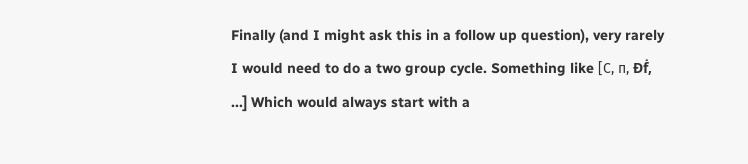Finally (and I might ask this in a follow up question), very rarely I would need to do a two group cycle. Something like [С, п, Ðḟ, ...] Which would always start with a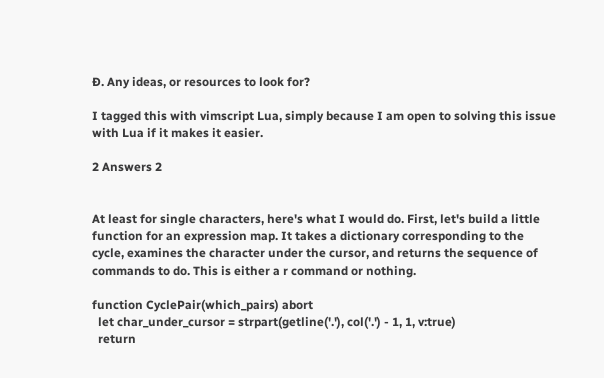Ð. Any ideas, or resources to look for?

I tagged this with vimscript Lua, simply because I am open to solving this issue with Lua if it makes it easier.

2 Answers 2


At least for single characters, here's what I would do. First, let's build a little function for an expression map. It takes a dictionary corresponding to the cycle, examines the character under the cursor, and returns the sequence of commands to do. This is either a r command or nothing.

function CyclePair(which_pairs) abort
  let char_under_cursor = strpart(getline('.'), col('.') - 1, 1, v:true)
  return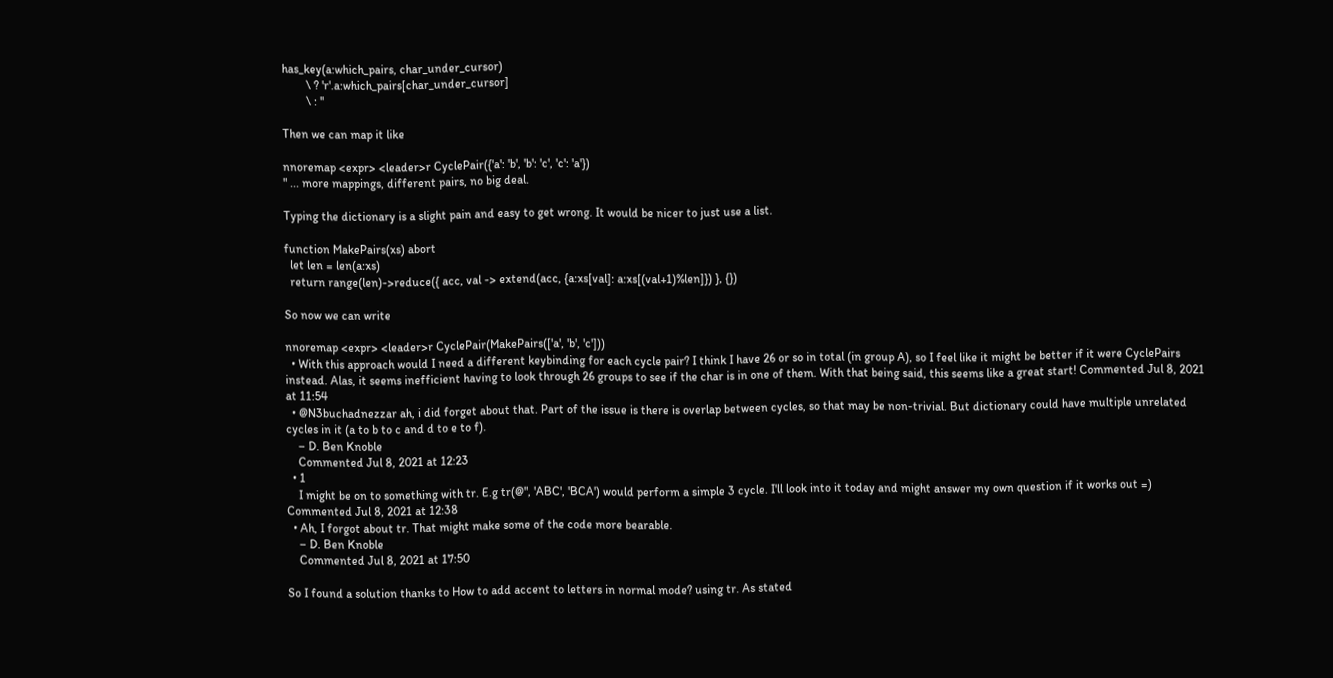has_key(a:which_pairs, char_under_cursor)
        \ ? 'r'.a:which_pairs[char_under_cursor]
        \ : ''

Then we can map it like

nnoremap <expr> <leader>r CyclePair({'a': 'b', 'b': 'c', 'c': 'a'})
" ... more mappings, different pairs, no big deal.

Typing the dictionary is a slight pain and easy to get wrong. It would be nicer to just use a list.

function MakePairs(xs) abort
  let len = len(a:xs)
  return range(len)->reduce({ acc, val -> extend(acc, {a:xs[val]: a:xs[(val+1)%len]}) }, {})

So now we can write

nnoremap <expr> <leader>r CyclePair(MakePairs(['a', 'b', 'c']))
  • With this approach would I need a different keybinding for each cycle pair? I think I have 26 or so in total (in group A), so I feel like it might be better if it were CyclePairs instead. Alas, it seems inefficient having to look through 26 groups to see if the char is in one of them. With that being said, this seems like a great start! Commented Jul 8, 2021 at 11:54
  • @N3buchadnezzar ah, i did forget about that. Part of the issue is there is overlap between cycles, so that may be non-trivial. But dictionary could have multiple unrelated cycles in it (a to b to c and d to e to f).
    – D. Ben Knoble
    Commented Jul 8, 2021 at 12:23
  • 1
    I might be on to something with tr. E.g tr(@", 'ABC', 'BCA') would perform a simple 3 cycle. I'll look into it today and might answer my own question if it works out =) Commented Jul 8, 2021 at 12:38
  • Ah, I forgot about tr. That might make some of the code more bearable.
    – D. Ben Knoble
    Commented Jul 8, 2021 at 17:50

So I found a solution thanks to How to add accent to letters in normal mode? using tr. As stated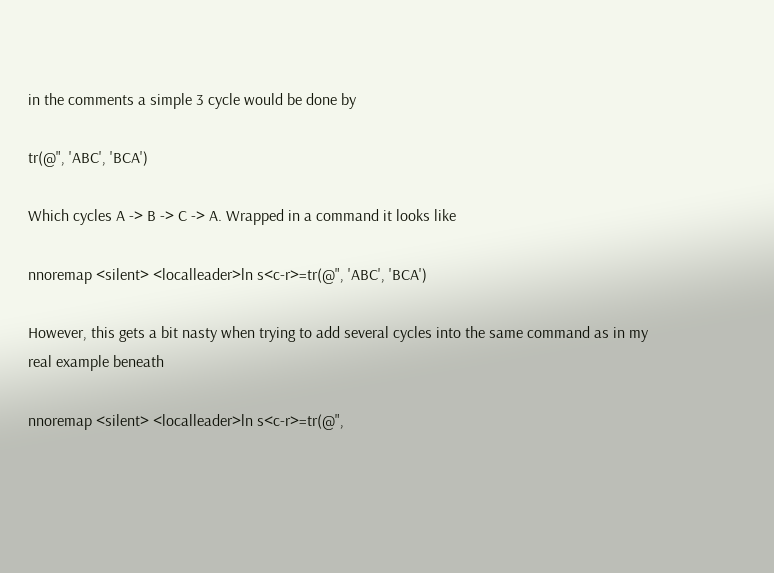in the comments a simple 3 cycle would be done by

tr(@", 'ABC', 'BCA')

Which cycles A -> B -> C -> A. Wrapped in a command it looks like

nnoremap <silent> <localleader>ln s<c-r>=tr(@", 'ABC', 'BCA')

However, this gets a bit nasty when trying to add several cycles into the same command as in my real example beneath

nnoremap <silent> <localleader>ln s<c-r>=tr(@",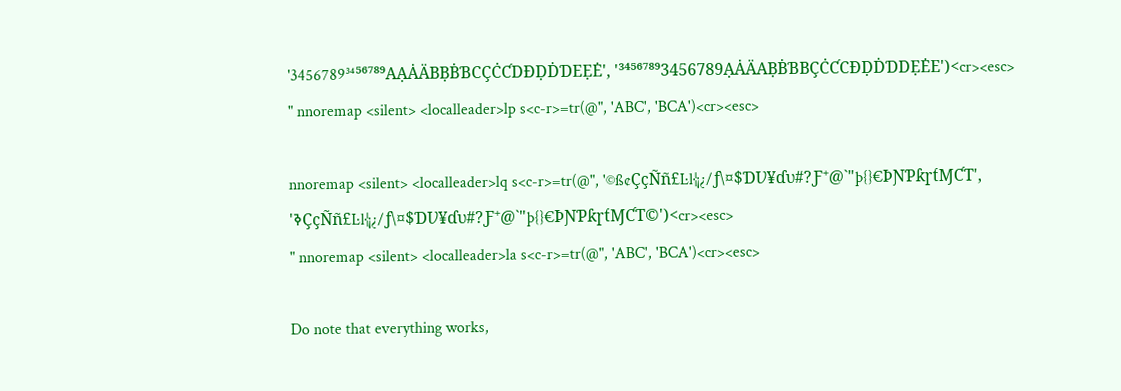'3456789³⁴⁵⁶⁷⁸⁹AẠȦÄBḄḂƁCÇĊƇDÐḌḊƊEẸĖ', '³⁴⁵⁶⁷⁸⁹3456789ẠȦÄAḄḂƁBÇĊƇCÐḌḊƊDẸĖE')<cr><esc>
" nnoremap <silent> <localleader>lp s<c-r>=tr(@", 'ABC', 'BCA')<cr><esc>

nnoremap <silent> <localleader>lq s<c-r>=tr(@", '©ß¢ÇçÑñ£Ŀŀ¦¡¿/ƒ\¤$ƊƲ¥ɗʋ#?Ƒ⁺@`"þ{}€ÞƝƤƙɼƭⱮƇƬ', 'ߢÇçÑñ£Ŀŀ¦¡¿/ƒ\¤$ƊƲ¥ɗʋ#?Ƒ⁺@`"þ{}€ÞƝƤƙɼƭⱮƇƬ©')<cr><esc>
" nnoremap <silent> <localleader>la s<c-r>=tr(@", 'ABC', 'BCA')<cr><esc>

Do note that everything works,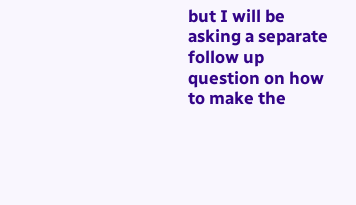but I will be asking a separate follow up question on how to make the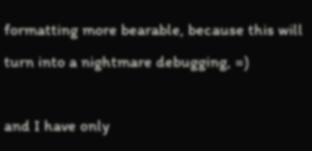formatting more bearable, because this will turn into a nightmare debugging, =)

and I have only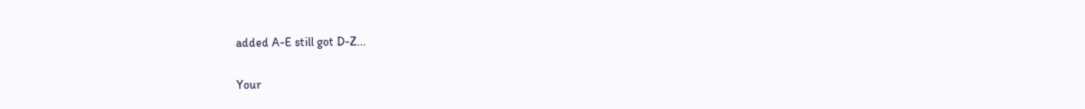added A-E still got D-Z...

Your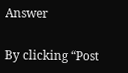Answer

By clicking “Post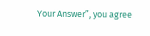Your Answer”, you agree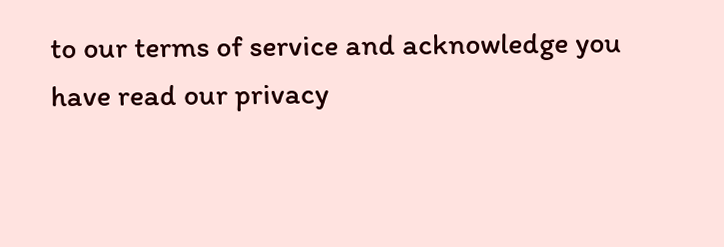to our terms of service and acknowledge you have read our privacy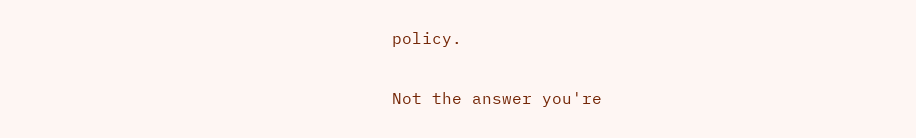policy.

Not the answer you're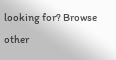looking for? Browse other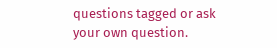questions tagged or ask your own question.